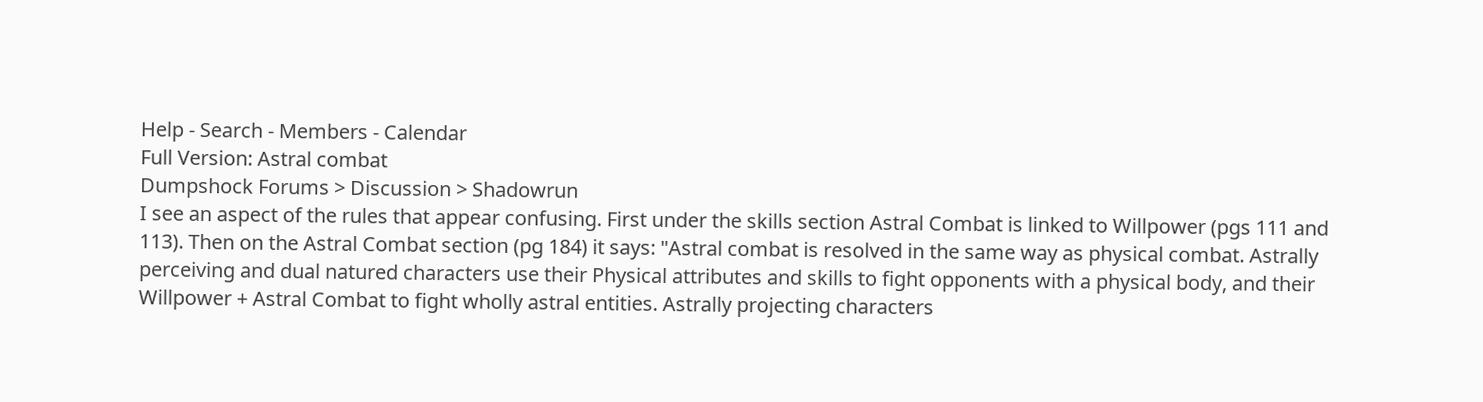Help - Search - Members - Calendar
Full Version: Astral combat
Dumpshock Forums > Discussion > Shadowrun
I see an aspect of the rules that appear confusing. First under the skills section Astral Combat is linked to Willpower (pgs 111 and 113). Then on the Astral Combat section (pg 184) it says: "Astral combat is resolved in the same way as physical combat. Astrally perceiving and dual natured characters use their Physical attributes and skills to fight opponents with a physical body, and their Willpower + Astral Combat to fight wholly astral entities. Astrally projecting characters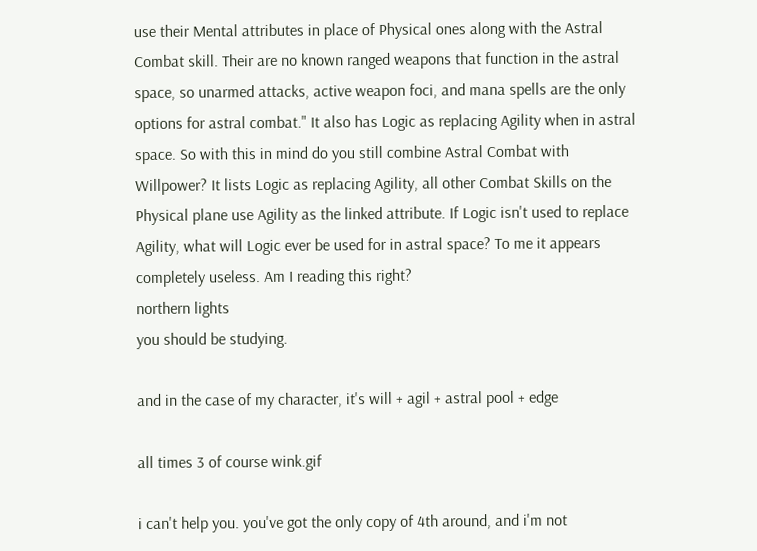use their Mental attributes in place of Physical ones along with the Astral Combat skill. Their are no known ranged weapons that function in the astral space, so unarmed attacks, active weapon foci, and mana spells are the only options for astral combat." It also has Logic as replacing Agility when in astral space. So with this in mind do you still combine Astral Combat with Willpower? It lists Logic as replacing Agility, all other Combat Skills on the Physical plane use Agility as the linked attribute. If Logic isn't used to replace Agility, what will Logic ever be used for in astral space? To me it appears completely useless. Am I reading this right?
northern lights
you should be studying.

and in the case of my character, it's will + agil + astral pool + edge

all times 3 of course wink.gif

i can't help you. you've got the only copy of 4th around, and i'm not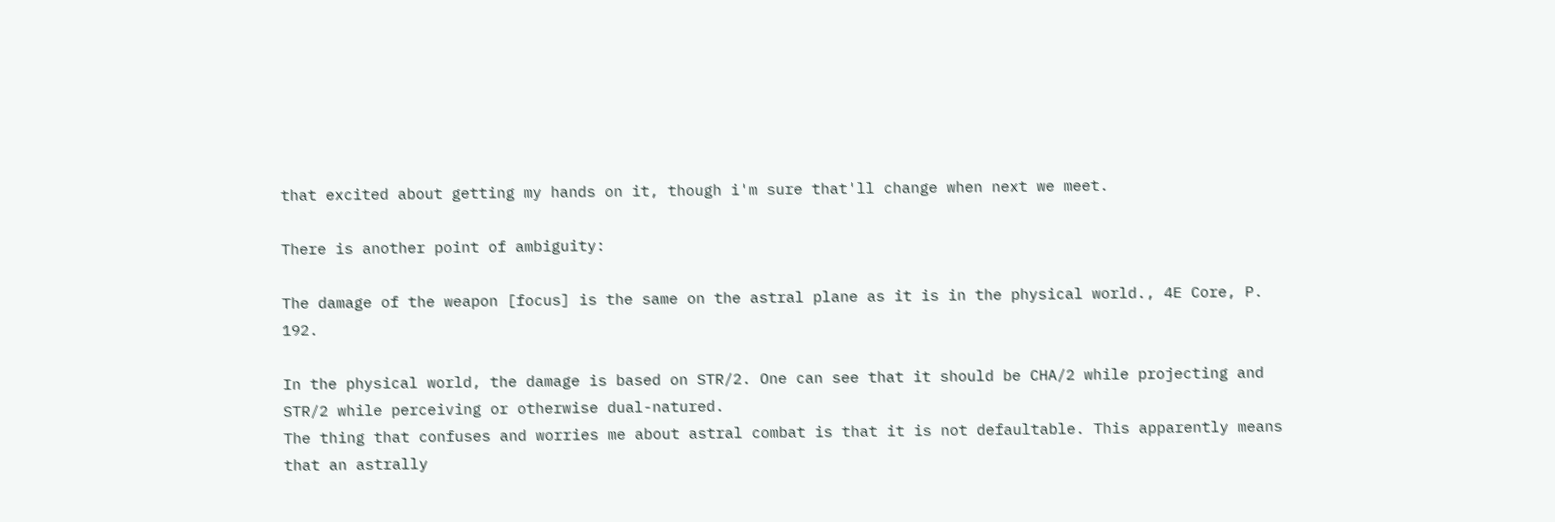that excited about getting my hands on it, though i'm sure that'll change when next we meet.

There is another point of ambiguity:

The damage of the weapon [focus] is the same on the astral plane as it is in the physical world., 4E Core, P. 192.

In the physical world, the damage is based on STR/2. One can see that it should be CHA/2 while projecting and STR/2 while perceiving or otherwise dual-natured.
The thing that confuses and worries me about astral combat is that it is not defaultable. This apparently means that an astrally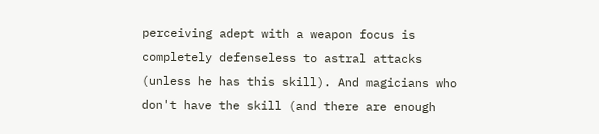perceiving adept with a weapon focus is completely defenseless to astral attacks (unless he has this skill). And magicians who don't have the skill (and there are enough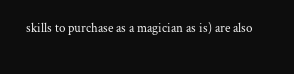skills to purchase as a magician as is) are also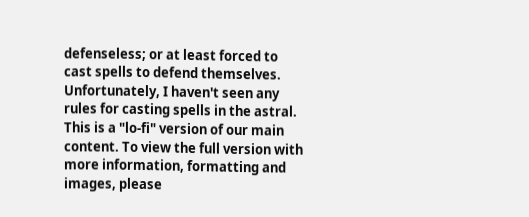defenseless; or at least forced to cast spells to defend themselves. Unfortunately, I haven't seen any rules for casting spells in the astral.
This is a "lo-fi" version of our main content. To view the full version with more information, formatting and images, please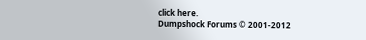click here.
Dumpshock Forums © 2001-2012